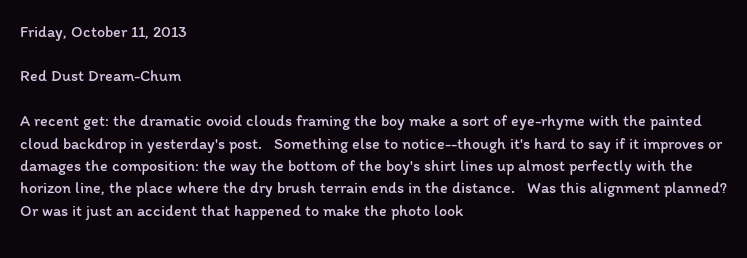Friday, October 11, 2013

Red Dust Dream-Chum

A recent get: the dramatic ovoid clouds framing the boy make a sort of eye-rhyme with the painted cloud backdrop in yesterday's post.   Something else to notice--though it's hard to say if it improves or damages the composition: the way the bottom of the boy's shirt lines up almost perfectly with the horizon line, the place where the dry brush terrain ends in the distance.   Was this alignment planned?  Or was it just an accident that happened to make the photo look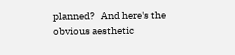planned?   And here's the obvious aesthetic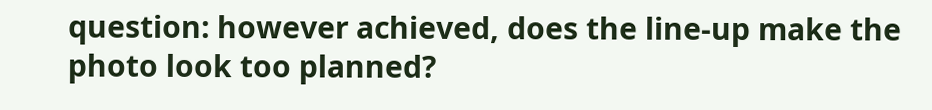question: however achieved, does the line-up make the photo look too planned?